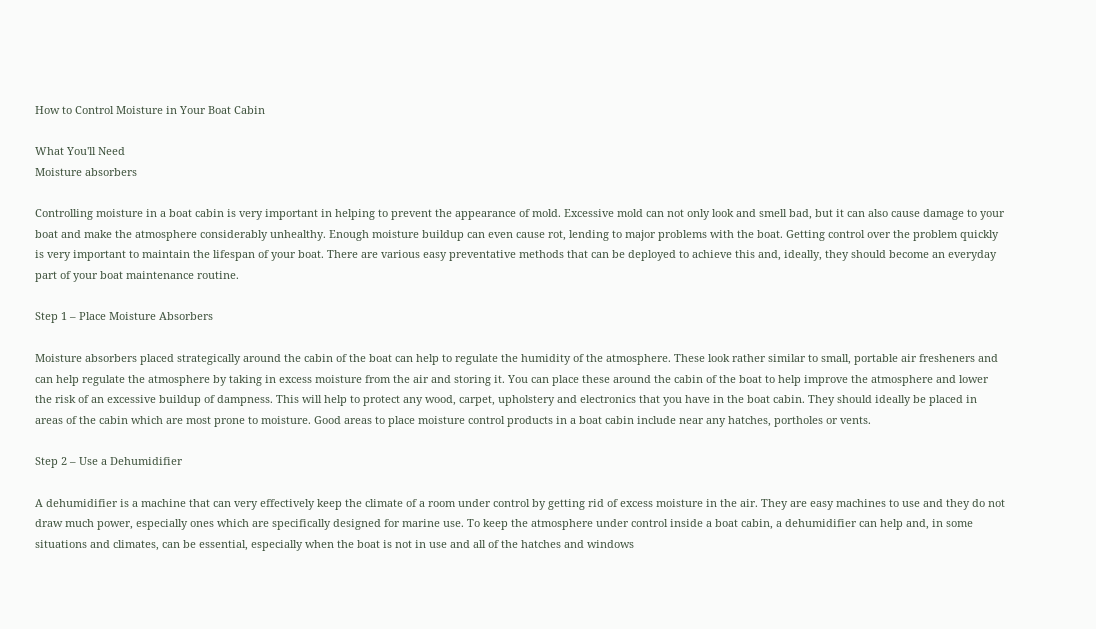How to Control Moisture in Your Boat Cabin

What You'll Need
Moisture absorbers

Controlling moisture in a boat cabin is very important in helping to prevent the appearance of mold. Excessive mold can not only look and smell bad, but it can also cause damage to your boat and make the atmosphere considerably unhealthy. Enough moisture buildup can even cause rot, lending to major problems with the boat. Getting control over the problem quickly is very important to maintain the lifespan of your boat. There are various easy preventative methods that can be deployed to achieve this and, ideally, they should become an everyday part of your boat maintenance routine.

Step 1 – Place Moisture Absorbers

Moisture absorbers placed strategically around the cabin of the boat can help to regulate the humidity of the atmosphere. These look rather similar to small, portable air fresheners and can help regulate the atmosphere by taking in excess moisture from the air and storing it. You can place these around the cabin of the boat to help improve the atmosphere and lower the risk of an excessive buildup of dampness. This will help to protect any wood, carpet, upholstery and electronics that you have in the boat cabin. They should ideally be placed in areas of the cabin which are most prone to moisture. Good areas to place moisture control products in a boat cabin include near any hatches, portholes or vents.

Step 2 – Use a Dehumidifier

A dehumidifier is a machine that can very effectively keep the climate of a room under control by getting rid of excess moisture in the air. They are easy machines to use and they do not draw much power, especially ones which are specifically designed for marine use. To keep the atmosphere under control inside a boat cabin, a dehumidifier can help and, in some situations and climates, can be essential, especially when the boat is not in use and all of the hatches and windows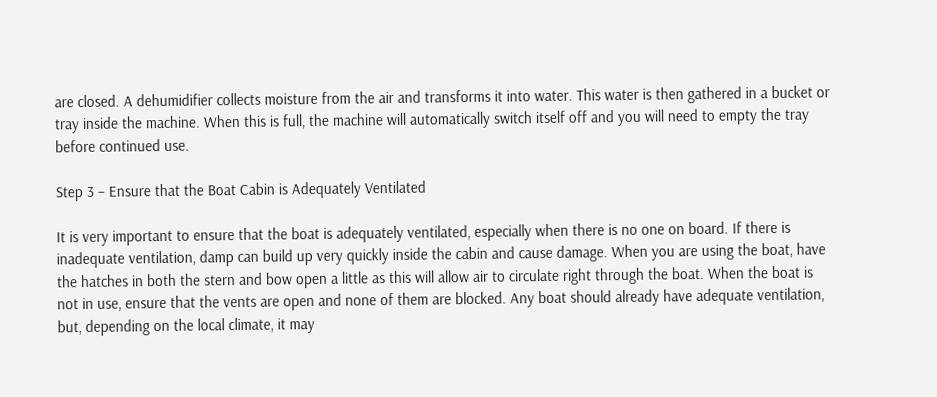are closed. A dehumidifier collects moisture from the air and transforms it into water. This water is then gathered in a bucket or tray inside the machine. When this is full, the machine will automatically switch itself off and you will need to empty the tray before continued use.

Step 3 – Ensure that the Boat Cabin is Adequately Ventilated

It is very important to ensure that the boat is adequately ventilated, especially when there is no one on board. If there is inadequate ventilation, damp can build up very quickly inside the cabin and cause damage. When you are using the boat, have the hatches in both the stern and bow open a little as this will allow air to circulate right through the boat. When the boat is not in use, ensure that the vents are open and none of them are blocked. Any boat should already have adequate ventilation, but, depending on the local climate, it may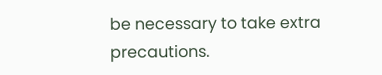be necessary to take extra precautions.